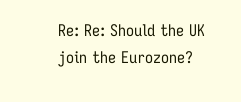Re: Re: Should the UK join the Eurozone?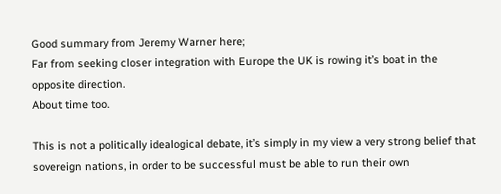Good summary from Jeremy Warner here;
Far from seeking closer integration with Europe the UK is rowing it’s boat in the opposite direction.
About time too.

This is not a politically idealogical debate, it’s simply in my view a very strong belief that sovereign nations, in order to be successful must be able to run their own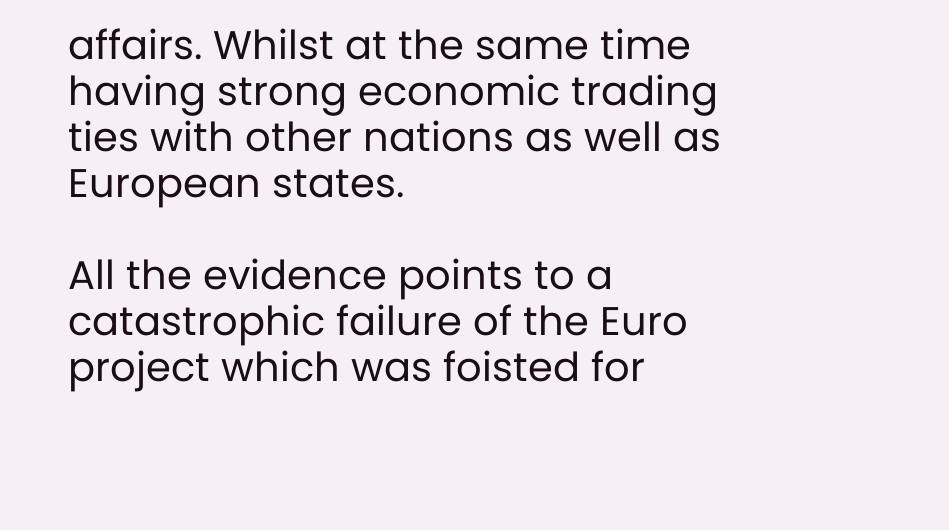affairs. Whilst at the same time having strong economic trading ties with other nations as well as European states.

All the evidence points to a catastrophic failure of the Euro project which was foisted for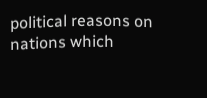political reasons on nations which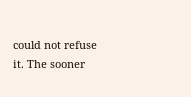could not refuse it. The sooner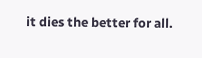it dies the better for all.